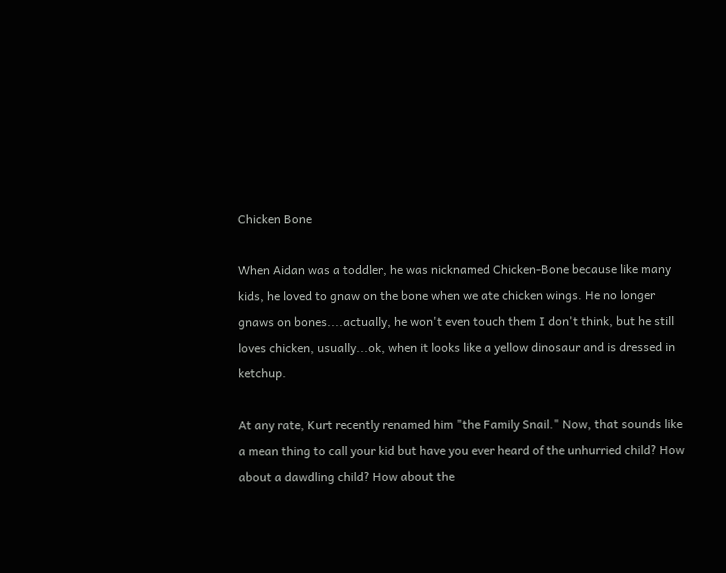Chicken Bone

When Aidan was a toddler, he was nicknamed Chicken-Bone because like many kids, he loved to gnaw on the bone when we ate chicken wings. He no longer gnaws on bones....actually, he won't even touch them I don't think, but he still loves chicken, usually...ok, when it looks like a yellow dinosaur and is dressed in ketchup.

At any rate, Kurt recently renamed him "the Family Snail." Now, that sounds like a mean thing to call your kid but have you ever heard of the unhurried child? How about a dawdling child? How about the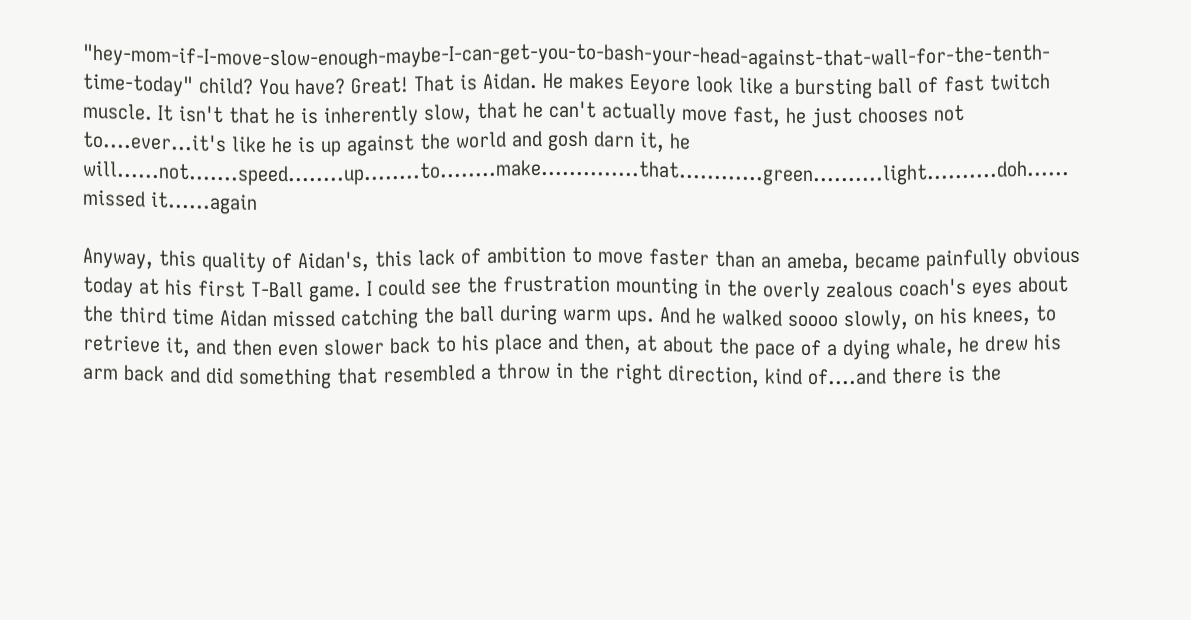"hey-mom-if-I-move-slow-enough-maybe-I-can-get-you-to-bash-your-head-against-that-wall-for-the-tenth-time-today" child? You have? Great! That is Aidan. He makes Eeyore look like a bursting ball of fast twitch muscle. It isn't that he is inherently slow, that he can't actually move fast, he just chooses not to....ever...it's like he is up against the world and gosh darn it, he will......not.......speed........up........to........make..............that............green..........light..........doh...... missed it......again

Anyway, this quality of Aidan's, this lack of ambition to move faster than an ameba, became painfully obvious today at his first T-Ball game. I could see the frustration mounting in the overly zealous coach's eyes about the third time Aidan missed catching the ball during warm ups. And he walked soooo slowly, on his knees, to retrieve it, and then even slower back to his place and then, at about the pace of a dying whale, he drew his arm back and did something that resembled a throw in the right direction, kind of....and there is the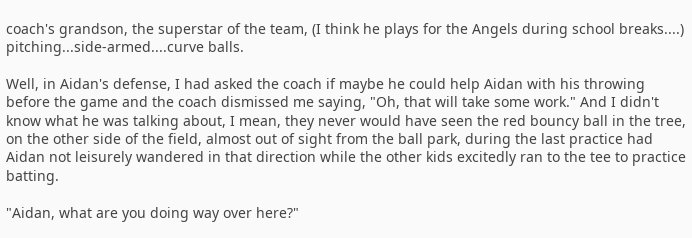coach's grandson, the superstar of the team, (I think he plays for the Angels during school breaks....) pitching...side-armed....curve balls.

Well, in Aidan's defense, I had asked the coach if maybe he could help Aidan with his throwing before the game and the coach dismissed me saying, "Oh, that will take some work." And I didn't know what he was talking about, I mean, they never would have seen the red bouncy ball in the tree, on the other side of the field, almost out of sight from the ball park, during the last practice had Aidan not leisurely wandered in that direction while the other kids excitedly ran to the tee to practice batting.

"Aidan, what are you doing way over here?"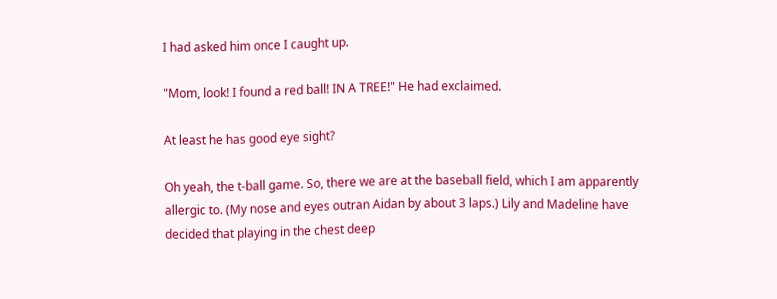I had asked him once I caught up.

"Mom, look! I found a red ball! IN A TREE!" He had exclaimed.

At least he has good eye sight?

Oh yeah, the t-ball game. So, there we are at the baseball field, which I am apparently allergic to. (My nose and eyes outran Aidan by about 3 laps.) Lily and Madeline have decided that playing in the chest deep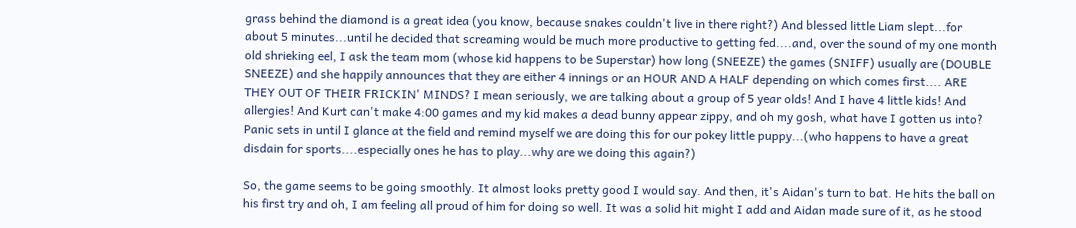grass behind the diamond is a great idea (you know, because snakes couldn't live in there right?) And blessed little Liam slept...for about 5 minutes...until he decided that screaming would be much more productive to getting fed....and, over the sound of my one month old shrieking eel, I ask the team mom (whose kid happens to be Superstar) how long (SNEEZE) the games (SNIFF) usually are (DOUBLE SNEEZE) and she happily announces that they are either 4 innings or an HOUR AND A HALF depending on which comes first.... ARE THEY OUT OF THEIR FRICKIN' MINDS? I mean seriously, we are talking about a group of 5 year olds! And I have 4 little kids! And allergies! And Kurt can't make 4:00 games and my kid makes a dead bunny appear zippy, and oh my gosh, what have I gotten us into? Panic sets in until I glance at the field and remind myself we are doing this for our pokey little puppy...(who happens to have a great disdain for sports....especially ones he has to play...why are we doing this again?)

So, the game seems to be going smoothly. It almost looks pretty good I would say. And then, it's Aidan's turn to bat. He hits the ball on his first try and oh, I am feeling all proud of him for doing so well. It was a solid hit might I add and Aidan made sure of it, as he stood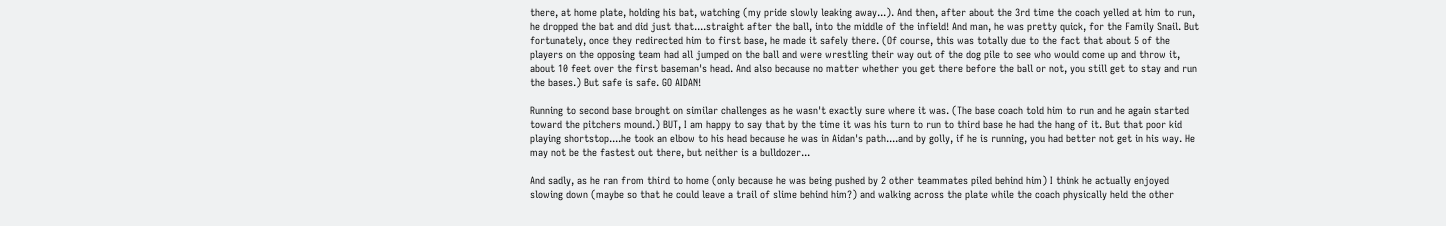there, at home plate, holding his bat, watching (my pride slowly leaking away...). And then, after about the 3rd time the coach yelled at him to run, he dropped the bat and did just that....straight after the ball, into the middle of the infield! And man, he was pretty quick, for the Family Snail. But fortunately, once they redirected him to first base, he made it safely there. (Of course, this was totally due to the fact that about 5 of the players on the opposing team had all jumped on the ball and were wrestling their way out of the dog pile to see who would come up and throw it, about 10 feet over the first baseman's head. And also because no matter whether you get there before the ball or not, you still get to stay and run the bases.) But safe is safe. GO AIDAN!

Running to second base brought on similar challenges as he wasn't exactly sure where it was. (The base coach told him to run and he again started toward the pitchers mound.) BUT, I am happy to say that by the time it was his turn to run to third base he had the hang of it. But that poor kid playing shortstop....he took an elbow to his head because he was in Aidan's path....and by golly, if he is running, you had better not get in his way. He may not be the fastest out there, but neither is a bulldozer...

And sadly, as he ran from third to home (only because he was being pushed by 2 other teammates piled behind him) I think he actually enjoyed slowing down (maybe so that he could leave a trail of slime behind him?) and walking across the plate while the coach physically held the other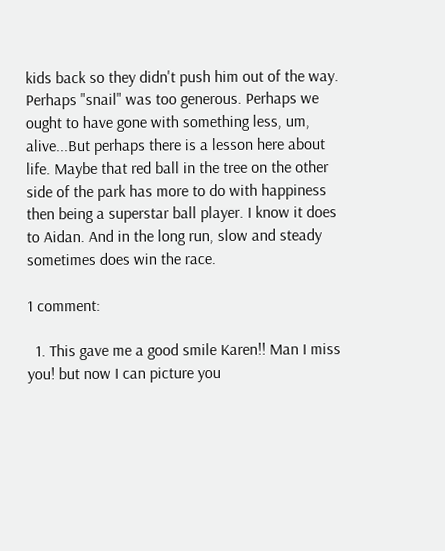kids back so they didn't push him out of the way. Perhaps "snail" was too generous. Perhaps we ought to have gone with something less, um, alive...But perhaps there is a lesson here about life. Maybe that red ball in the tree on the other side of the park has more to do with happiness then being a superstar ball player. I know it does to Aidan. And in the long run, slow and steady sometimes does win the race.

1 comment:

  1. This gave me a good smile Karen!! Man I miss you! but now I can picture you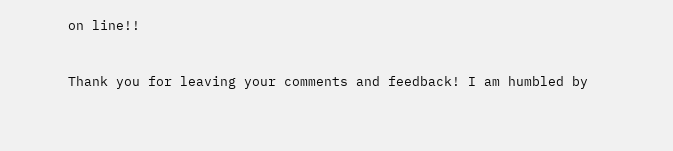on line!!


Thank you for leaving your comments and feedback! I am humbled by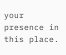your presence in this place.